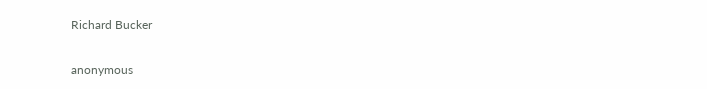Richard Bucker

anonymous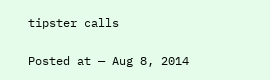tipster calls

Posted at — Aug 8, 2014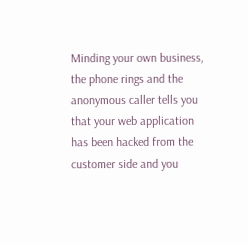Minding your own business, the phone rings and the anonymous caller tells you that your web application has been hacked from the customer side and you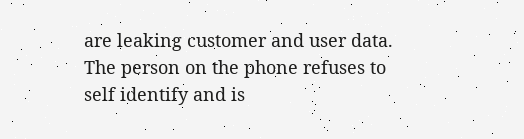are leaking customer and user data. The person on the phone refuses to self identify and is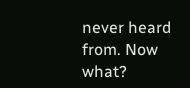never heard from. Now what?